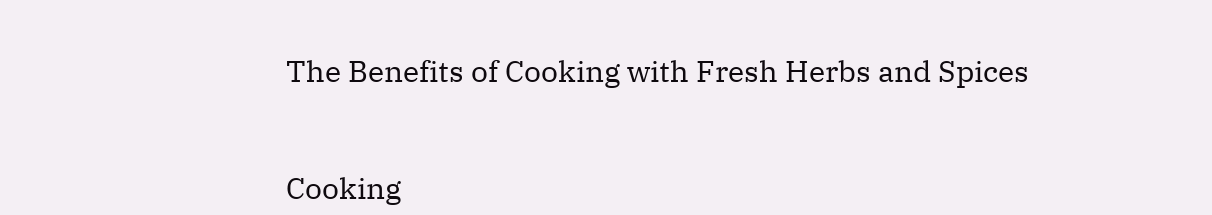The Benefits of Cooking with Fresh Herbs and Spices


Cooking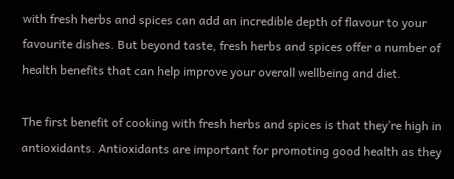with fresh herbs and spices can add an incredible depth of flavour to your favourite dishes. But beyond taste, fresh herbs and spices offer a number of health benefits that can help improve your overall wellbeing and diet.

The first benefit of cooking with fresh herbs and spices is that they’re high in antioxidants. Antioxidants are important for promoting good health as they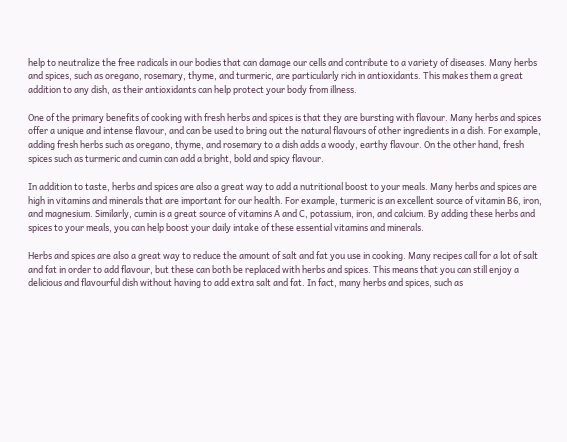help to neutralize the free radicals in our bodies that can damage our cells and contribute to a variety of diseases. Many herbs and spices, such as oregano, rosemary, thyme, and turmeric, are particularly rich in antioxidants. This makes them a great addition to any dish, as their antioxidants can help protect your body from illness.

One of the primary benefits of cooking with fresh herbs and spices is that they are bursting with flavour. Many herbs and spices offer a unique and intense flavour, and can be used to bring out the natural flavours of other ingredients in a dish. For example, adding fresh herbs such as oregano, thyme, and rosemary to a dish adds a woody, earthy flavour. On the other hand, fresh spices such as turmeric and cumin can add a bright, bold and spicy flavour.

In addition to taste, herbs and spices are also a great way to add a nutritional boost to your meals. Many herbs and spices are high in vitamins and minerals that are important for our health. For example, turmeric is an excellent source of vitamin B6, iron, and magnesium. Similarly, cumin is a great source of vitamins A and C, potassium, iron, and calcium. By adding these herbs and spices to your meals, you can help boost your daily intake of these essential vitamins and minerals.

Herbs and spices are also a great way to reduce the amount of salt and fat you use in cooking. Many recipes call for a lot of salt and fat in order to add flavour, but these can both be replaced with herbs and spices. This means that you can still enjoy a delicious and flavourful dish without having to add extra salt and fat. In fact, many herbs and spices, such as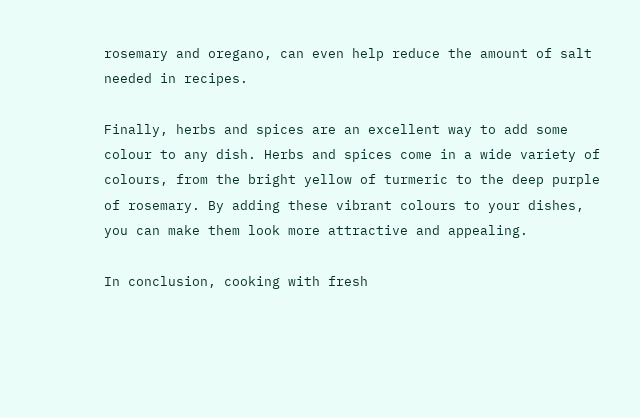rosemary and oregano, can even help reduce the amount of salt needed in recipes.

Finally, herbs and spices are an excellent way to add some colour to any dish. Herbs and spices come in a wide variety of colours, from the bright yellow of turmeric to the deep purple of rosemary. By adding these vibrant colours to your dishes, you can make them look more attractive and appealing.

In conclusion, cooking with fresh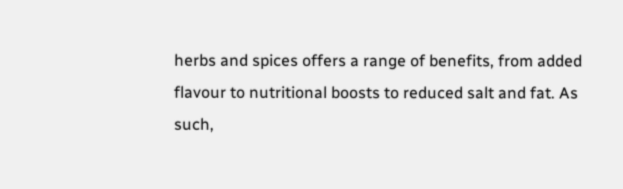herbs and spices offers a range of benefits, from added flavour to nutritional boosts to reduced salt and fat. As such,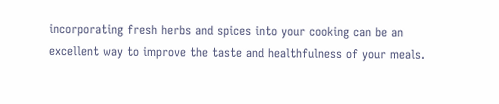incorporating fresh herbs and spices into your cooking can be an excellent way to improve the taste and healthfulness of your meals.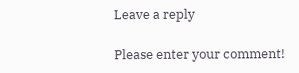Leave a reply

Please enter your comment!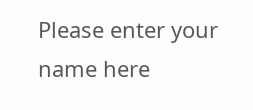Please enter your name here